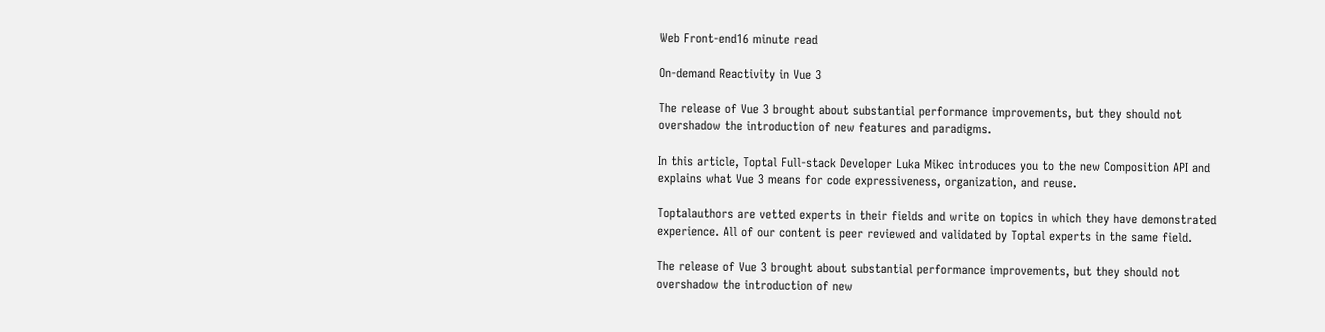Web Front-end16 minute read

On-demand Reactivity in Vue 3

The release of Vue 3 brought about substantial performance improvements, but they should not overshadow the introduction of new features and paradigms.

In this article, Toptal Full-stack Developer Luka Mikec introduces you to the new Composition API and explains what Vue 3 means for code expressiveness, organization, and reuse.

Toptalauthors are vetted experts in their fields and write on topics in which they have demonstrated experience. All of our content is peer reviewed and validated by Toptal experts in the same field.

The release of Vue 3 brought about substantial performance improvements, but they should not overshadow the introduction of new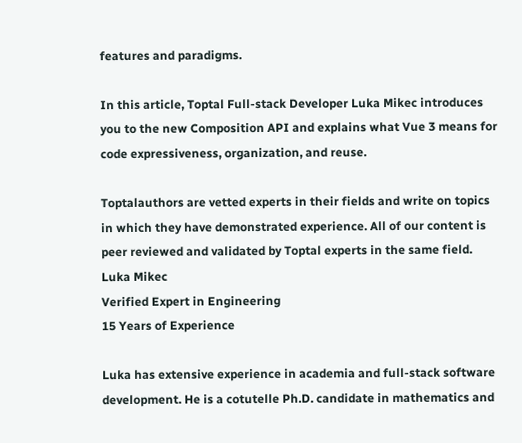features and paradigms.

In this article, Toptal Full-stack Developer Luka Mikec introduces you to the new Composition API and explains what Vue 3 means for code expressiveness, organization, and reuse.

Toptalauthors are vetted experts in their fields and write on topics in which they have demonstrated experience. All of our content is peer reviewed and validated by Toptal experts in the same field.
Luka Mikec
Verified Expert in Engineering
15 Years of Experience

Luka has extensive experience in academia and full-stack software development. He is a cotutelle Ph.D. candidate in mathematics and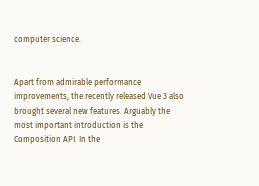computer science.


Apart from admirable performance improvements, the recently released Vue 3 also brought several new features. Arguably the most important introduction is the Composition API. In the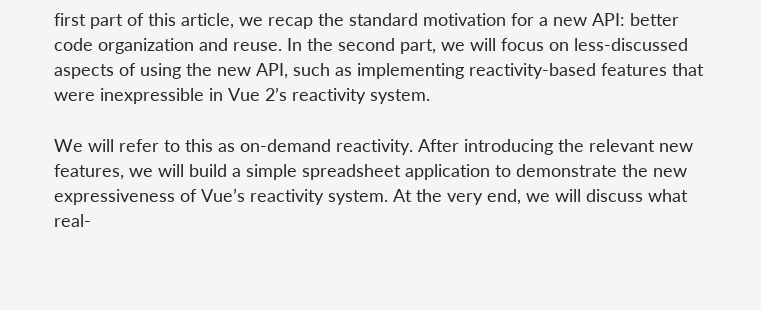first part of this article, we recap the standard motivation for a new API: better code organization and reuse. In the second part, we will focus on less-discussed aspects of using the new API, such as implementing reactivity-based features that were inexpressible in Vue 2’s reactivity system.

We will refer to this as on-demand reactivity. After introducing the relevant new features, we will build a simple spreadsheet application to demonstrate the new expressiveness of Vue’s reactivity system. At the very end, we will discuss what real-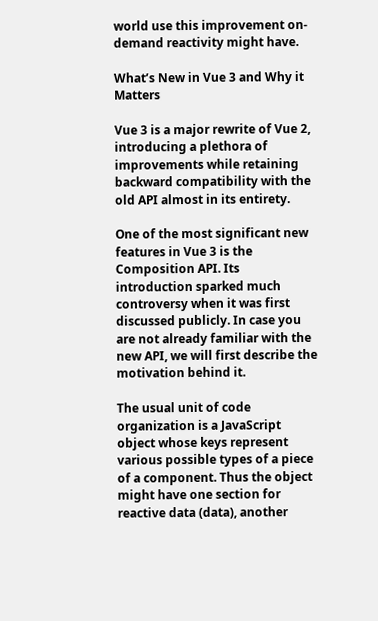world use this improvement on-demand reactivity might have.

What’s New in Vue 3 and Why it Matters

Vue 3 is a major rewrite of Vue 2, introducing a plethora of improvements while retaining backward compatibility with the old API almost in its entirety.

One of the most significant new features in Vue 3 is the Composition API. Its introduction sparked much controversy when it was first discussed publicly. In case you are not already familiar with the new API, we will first describe the motivation behind it.

The usual unit of code organization is a JavaScript object whose keys represent various possible types of a piece of a component. Thus the object might have one section for reactive data (data), another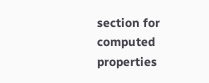section for computed properties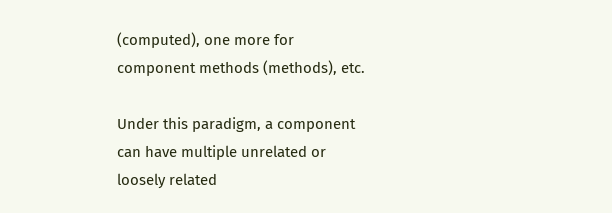(computed), one more for component methods (methods), etc.

Under this paradigm, a component can have multiple unrelated or loosely related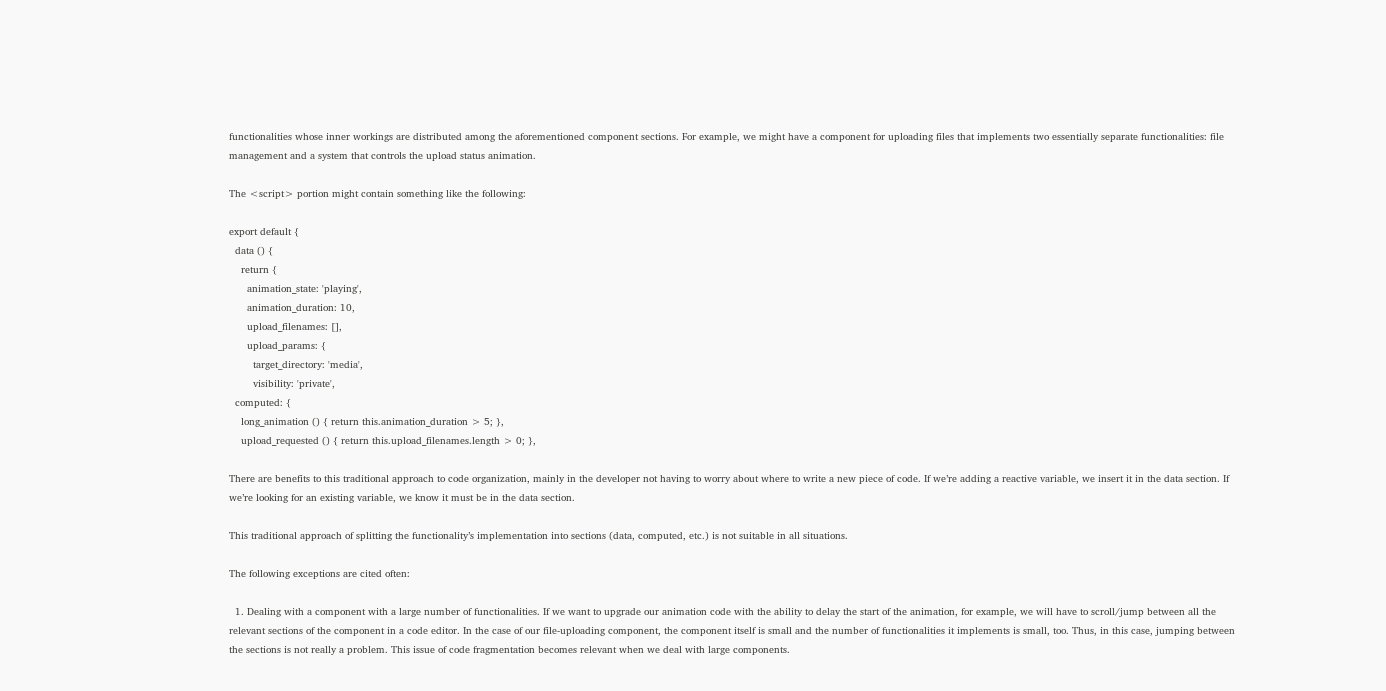functionalities whose inner workings are distributed among the aforementioned component sections. For example, we might have a component for uploading files that implements two essentially separate functionalities: file management and a system that controls the upload status animation.

The <script> portion might contain something like the following:

export default {
  data () {
    return {
      animation_state: 'playing',
      animation_duration: 10,
      upload_filenames: [],
      upload_params: {
        target_directory: 'media',
        visibility: 'private',
  computed: {
    long_animation () { return this.animation_duration > 5; },
    upload_requested () { return this.upload_filenames.length > 0; },

There are benefits to this traditional approach to code organization, mainly in the developer not having to worry about where to write a new piece of code. If we’re adding a reactive variable, we insert it in the data section. If we’re looking for an existing variable, we know it must be in the data section.

This traditional approach of splitting the functionality’s implementation into sections (data, computed, etc.) is not suitable in all situations.

The following exceptions are cited often:

  1. Dealing with a component with a large number of functionalities. If we want to upgrade our animation code with the ability to delay the start of the animation, for example, we will have to scroll/jump between all the relevant sections of the component in a code editor. In the case of our file-uploading component, the component itself is small and the number of functionalities it implements is small, too. Thus, in this case, jumping between the sections is not really a problem. This issue of code fragmentation becomes relevant when we deal with large components.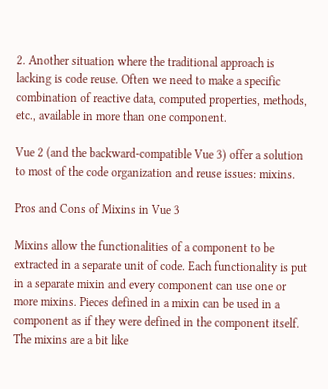2. Another situation where the traditional approach is lacking is code reuse. Often we need to make a specific combination of reactive data, computed properties, methods, etc., available in more than one component.

Vue 2 (and the backward-compatible Vue 3) offer a solution to most of the code organization and reuse issues: mixins.

Pros and Cons of Mixins in Vue 3

Mixins allow the functionalities of a component to be extracted in a separate unit of code. Each functionality is put in a separate mixin and every component can use one or more mixins. Pieces defined in a mixin can be used in a component as if they were defined in the component itself. The mixins are a bit like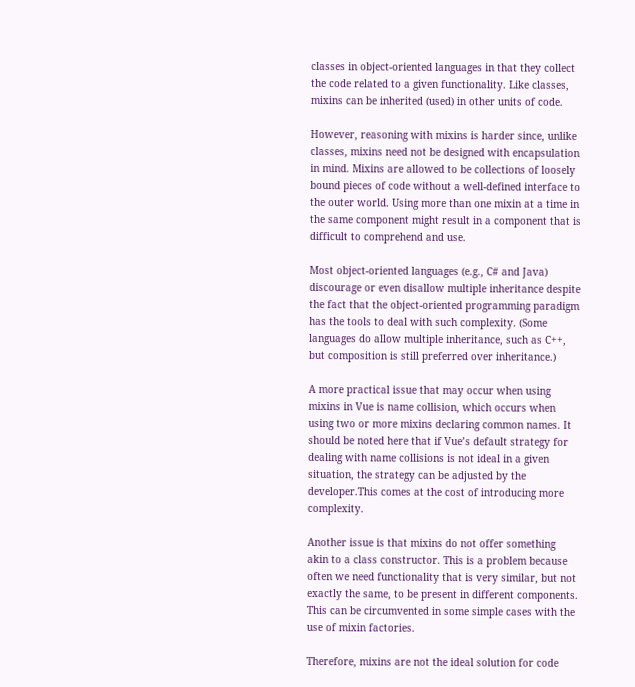classes in object-oriented languages in that they collect the code related to a given functionality. Like classes, mixins can be inherited (used) in other units of code.

However, reasoning with mixins is harder since, unlike classes, mixins need not be designed with encapsulation in mind. Mixins are allowed to be collections of loosely bound pieces of code without a well-defined interface to the outer world. Using more than one mixin at a time in the same component might result in a component that is difficult to comprehend and use.

Most object-oriented languages (e.g., C# and Java) discourage or even disallow multiple inheritance despite the fact that the object-oriented programming paradigm has the tools to deal with such complexity. (Some languages do allow multiple inheritance, such as C++, but composition is still preferred over inheritance.)

A more practical issue that may occur when using mixins in Vue is name collision, which occurs when using two or more mixins declaring common names. It should be noted here that if Vue’s default strategy for dealing with name collisions is not ideal in a given situation, the strategy can be adjusted by the developer.This comes at the cost of introducing more complexity.

Another issue is that mixins do not offer something akin to a class constructor. This is a problem because often we need functionality that is very similar, but not exactly the same, to be present in different components. This can be circumvented in some simple cases with the use of mixin factories.

Therefore, mixins are not the ideal solution for code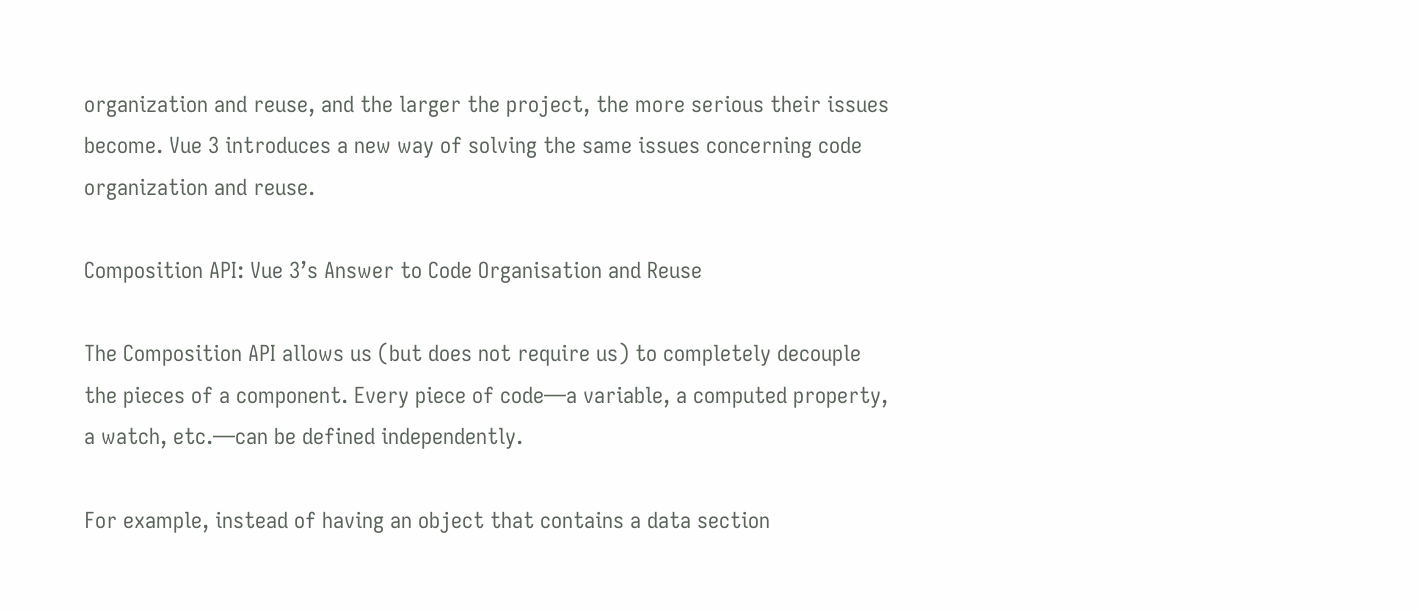organization and reuse, and the larger the project, the more serious their issues become. Vue 3 introduces a new way of solving the same issues concerning code organization and reuse.

Composition API: Vue 3’s Answer to Code Organisation and Reuse

The Composition API allows us (but does not require us) to completely decouple the pieces of a component. Every piece of code—a variable, a computed property, a watch, etc.—can be defined independently.

For example, instead of having an object that contains a data section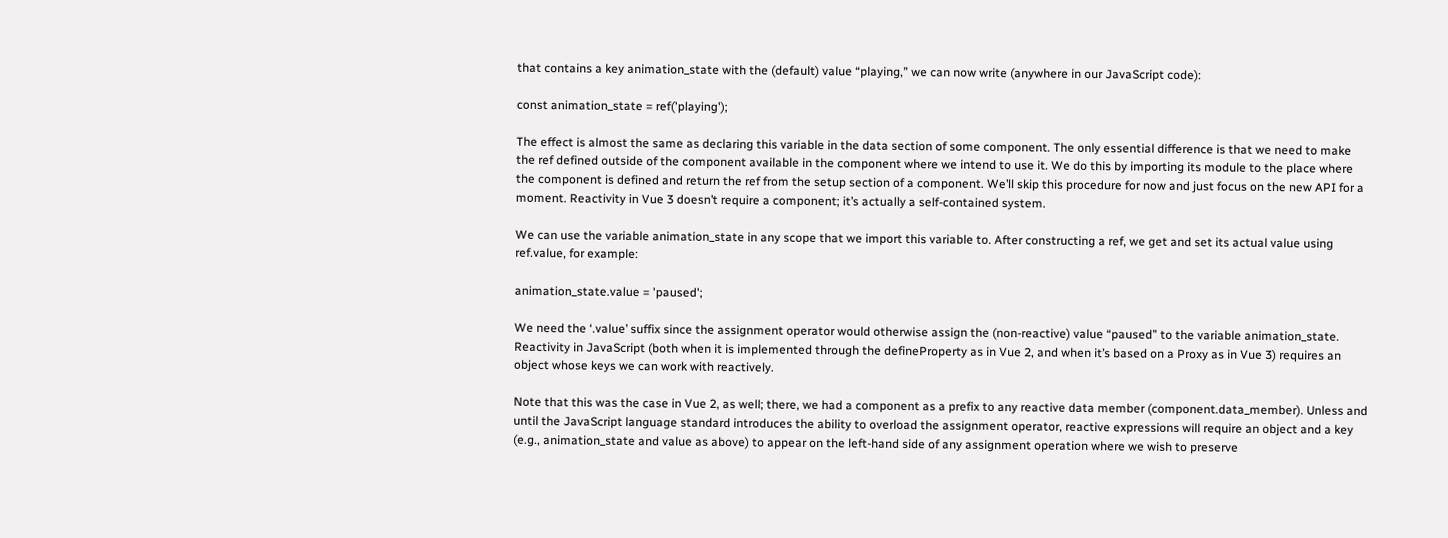that contains a key animation_state with the (default) value “playing,” we can now write (anywhere in our JavaScript code):

const animation_state = ref('playing');

The effect is almost the same as declaring this variable in the data section of some component. The only essential difference is that we need to make the ref defined outside of the component available in the component where we intend to use it. We do this by importing its module to the place where the component is defined and return the ref from the setup section of a component. We’ll skip this procedure for now and just focus on the new API for a moment. Reactivity in Vue 3 doesn’t require a component; it’s actually a self-contained system.

We can use the variable animation_state in any scope that we import this variable to. After constructing a ref, we get and set its actual value using ref.value, for example:

animation_state.value = 'paused';

We need the ‘.value’ suffix since the assignment operator would otherwise assign the (non-reactive) value “paused” to the variable animation_state. Reactivity in JavaScript (both when it is implemented through the defineProperty as in Vue 2, and when it’s based on a Proxy as in Vue 3) requires an object whose keys we can work with reactively.

Note that this was the case in Vue 2, as well; there, we had a component as a prefix to any reactive data member (component.data_member). Unless and until the JavaScript language standard introduces the ability to overload the assignment operator, reactive expressions will require an object and a key (e.g., animation_state and value as above) to appear on the left-hand side of any assignment operation where we wish to preserve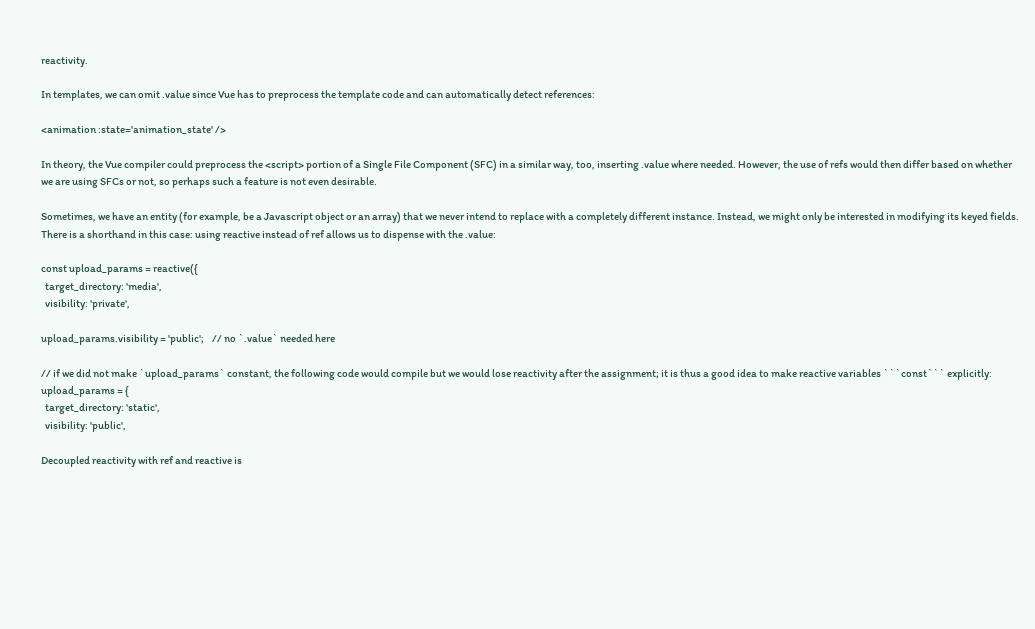reactivity.

In templates, we can omit .value since Vue has to preprocess the template code and can automatically detect references:

<animation :state='animation_state' />

In theory, the Vue compiler could preprocess the <script> portion of a Single File Component (SFC) in a similar way, too, inserting .value where needed. However, the use of refs would then differ based on whether we are using SFCs or not, so perhaps such a feature is not even desirable.

Sometimes, we have an entity (for example, be a Javascript object or an array) that we never intend to replace with a completely different instance. Instead, we might only be interested in modifying its keyed fields. There is a shorthand in this case: using reactive instead of ref allows us to dispense with the .value:

const upload_params = reactive({
  target_directory: 'media',
  visibility: 'private',

upload_params.visibility = 'public';    // no `.value` needed here

// if we did not make `upload_params` constant, the following code would compile but we would lose reactivity after the assignment; it is thus a good idea to make reactive variables ```const``` explicitly:
upload_params = {
  target_directory: 'static',
  visibility: 'public',

Decoupled reactivity with ref and reactive is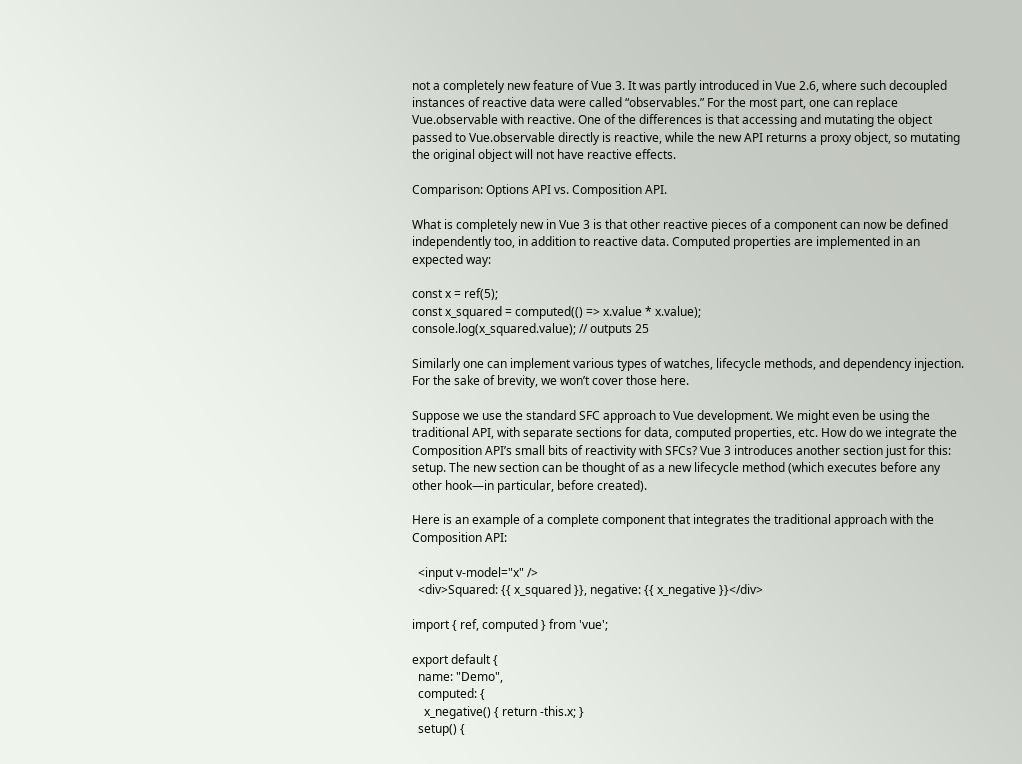not a completely new feature of Vue 3. It was partly introduced in Vue 2.6, where such decoupled instances of reactive data were called “observables.” For the most part, one can replace Vue.observable with reactive. One of the differences is that accessing and mutating the object passed to Vue.observable directly is reactive, while the new API returns a proxy object, so mutating the original object will not have reactive effects.

Comparison: Options API vs. Composition API.

What is completely new in Vue 3 is that other reactive pieces of a component can now be defined independently too, in addition to reactive data. Computed properties are implemented in an expected way:

const x = ref(5);
const x_squared = computed(() => x.value * x.value);
console.log(x_squared.value); // outputs 25

Similarly one can implement various types of watches, lifecycle methods, and dependency injection. For the sake of brevity, we won’t cover those here.

Suppose we use the standard SFC approach to Vue development. We might even be using the traditional API, with separate sections for data, computed properties, etc. How do we integrate the Composition API’s small bits of reactivity with SFCs? Vue 3 introduces another section just for this: setup. The new section can be thought of as a new lifecycle method (which executes before any other hook—in particular, before created).

Here is an example of a complete component that integrates the traditional approach with the Composition API:

  <input v-model="x" />
  <div>Squared: {{ x_squared }}, negative: {{ x_negative }}</div>

import { ref, computed } from 'vue';

export default {
  name: "Demo",
  computed: {
    x_negative() { return -this.x; }
  setup() {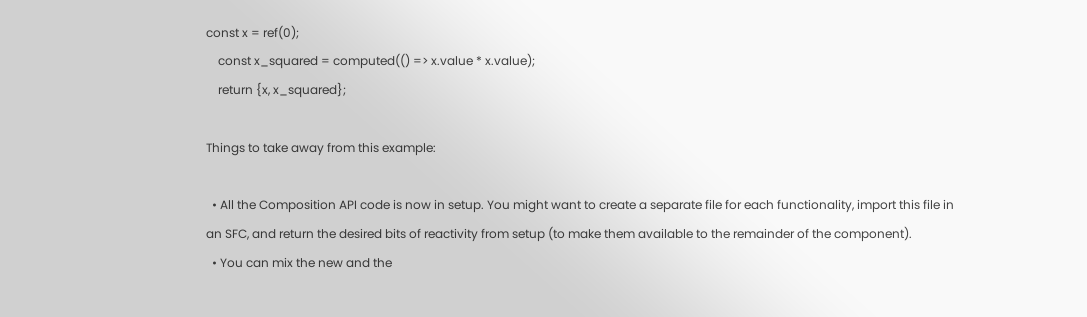const x = ref(0);
    const x_squared = computed(() => x.value * x.value);
    return {x, x_squared};

Things to take away from this example:

  • All the Composition API code is now in setup. You might want to create a separate file for each functionality, import this file in an SFC, and return the desired bits of reactivity from setup (to make them available to the remainder of the component).
  • You can mix the new and the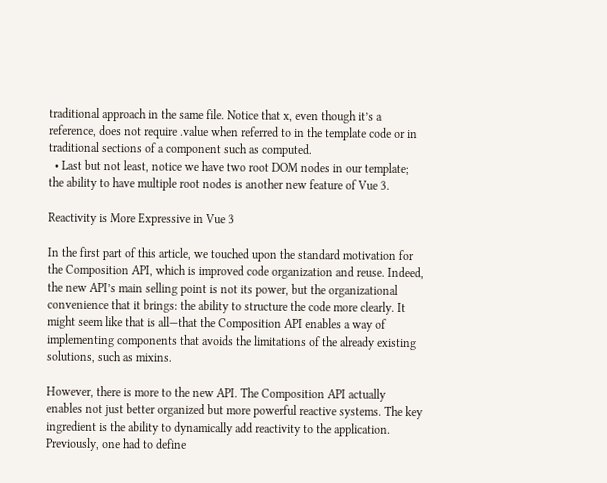traditional approach in the same file. Notice that x, even though it’s a reference, does not require .value when referred to in the template code or in traditional sections of a component such as computed.
  • Last but not least, notice we have two root DOM nodes in our template; the ability to have multiple root nodes is another new feature of Vue 3.

Reactivity is More Expressive in Vue 3

In the first part of this article, we touched upon the standard motivation for the Composition API, which is improved code organization and reuse. Indeed, the new API’s main selling point is not its power, but the organizational convenience that it brings: the ability to structure the code more clearly. It might seem like that is all—that the Composition API enables a way of implementing components that avoids the limitations of the already existing solutions, such as mixins.

However, there is more to the new API. The Composition API actually enables not just better organized but more powerful reactive systems. The key ingredient is the ability to dynamically add reactivity to the application. Previously, one had to define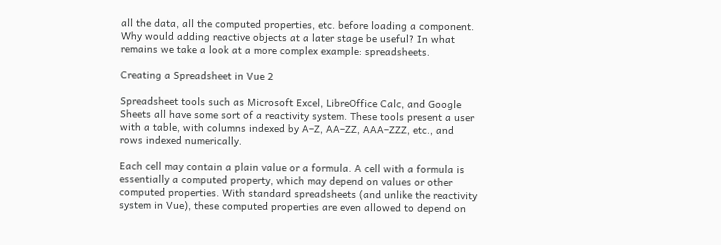all the data, all the computed properties, etc. before loading a component. Why would adding reactive objects at a later stage be useful? In what remains we take a look at a more complex example: spreadsheets.

Creating a Spreadsheet in Vue 2

Spreadsheet tools such as Microsoft Excel, LibreOffice Calc, and Google Sheets all have some sort of a reactivity system. These tools present a user with a table, with columns indexed by A–Z, AA–ZZ, AAA–ZZZ, etc., and rows indexed numerically.

Each cell may contain a plain value or a formula. A cell with a formula is essentially a computed property, which may depend on values or other computed properties. With standard spreadsheets (and unlike the reactivity system in Vue), these computed properties are even allowed to depend on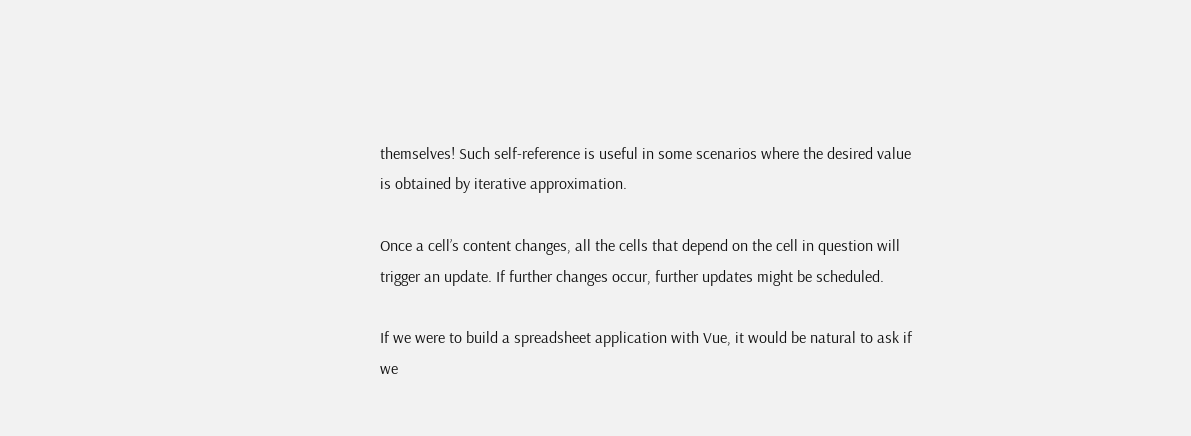themselves! Such self-reference is useful in some scenarios where the desired value is obtained by iterative approximation.

Once a cell’s content changes, all the cells that depend on the cell in question will trigger an update. If further changes occur, further updates might be scheduled.

If we were to build a spreadsheet application with Vue, it would be natural to ask if we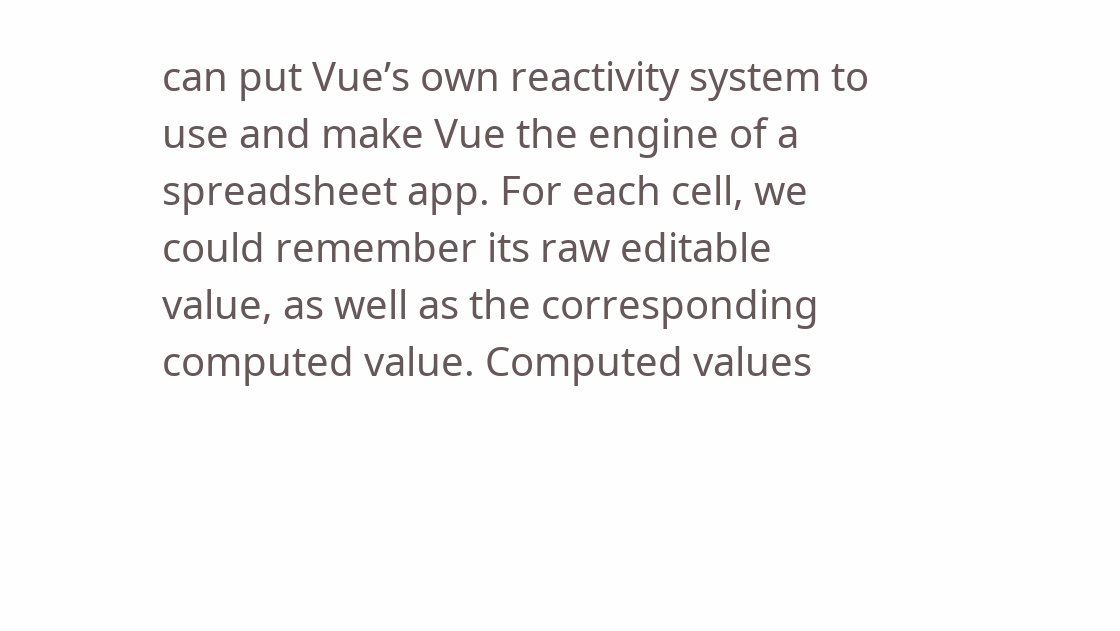can put Vue’s own reactivity system to use and make Vue the engine of a spreadsheet app. For each cell, we could remember its raw editable value, as well as the corresponding computed value. Computed values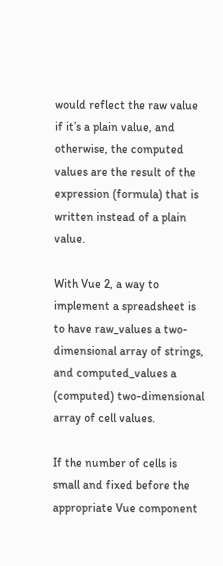would reflect the raw value if it’s a plain value, and otherwise, the computed values are the result of the expression (formula) that is written instead of a plain value.

With Vue 2, a way to implement a spreadsheet is to have raw_values a two-dimensional array of strings, and computed_values a (computed) two-dimensional array of cell values.

If the number of cells is small and fixed before the appropriate Vue component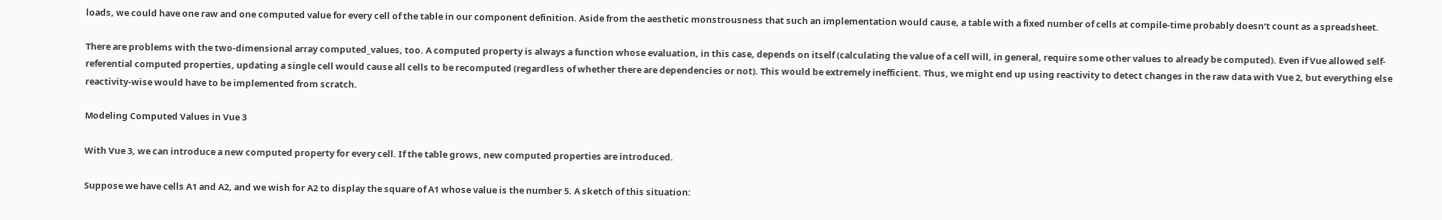loads, we could have one raw and one computed value for every cell of the table in our component definition. Aside from the aesthetic monstrousness that such an implementation would cause, a table with a fixed number of cells at compile-time probably doesn’t count as a spreadsheet.

There are problems with the two-dimensional array computed_values, too. A computed property is always a function whose evaluation, in this case, depends on itself (calculating the value of a cell will, in general, require some other values to already be computed). Even if Vue allowed self-referential computed properties, updating a single cell would cause all cells to be recomputed (regardless of whether there are dependencies or not). This would be extremely inefficient. Thus, we might end up using reactivity to detect changes in the raw data with Vue 2, but everything else reactivity-wise would have to be implemented from scratch.

Modeling Computed Values in Vue 3

With Vue 3, we can introduce a new computed property for every cell. If the table grows, new computed properties are introduced.

Suppose we have cells A1 and A2, and we wish for A2 to display the square of A1 whose value is the number 5. A sketch of this situation: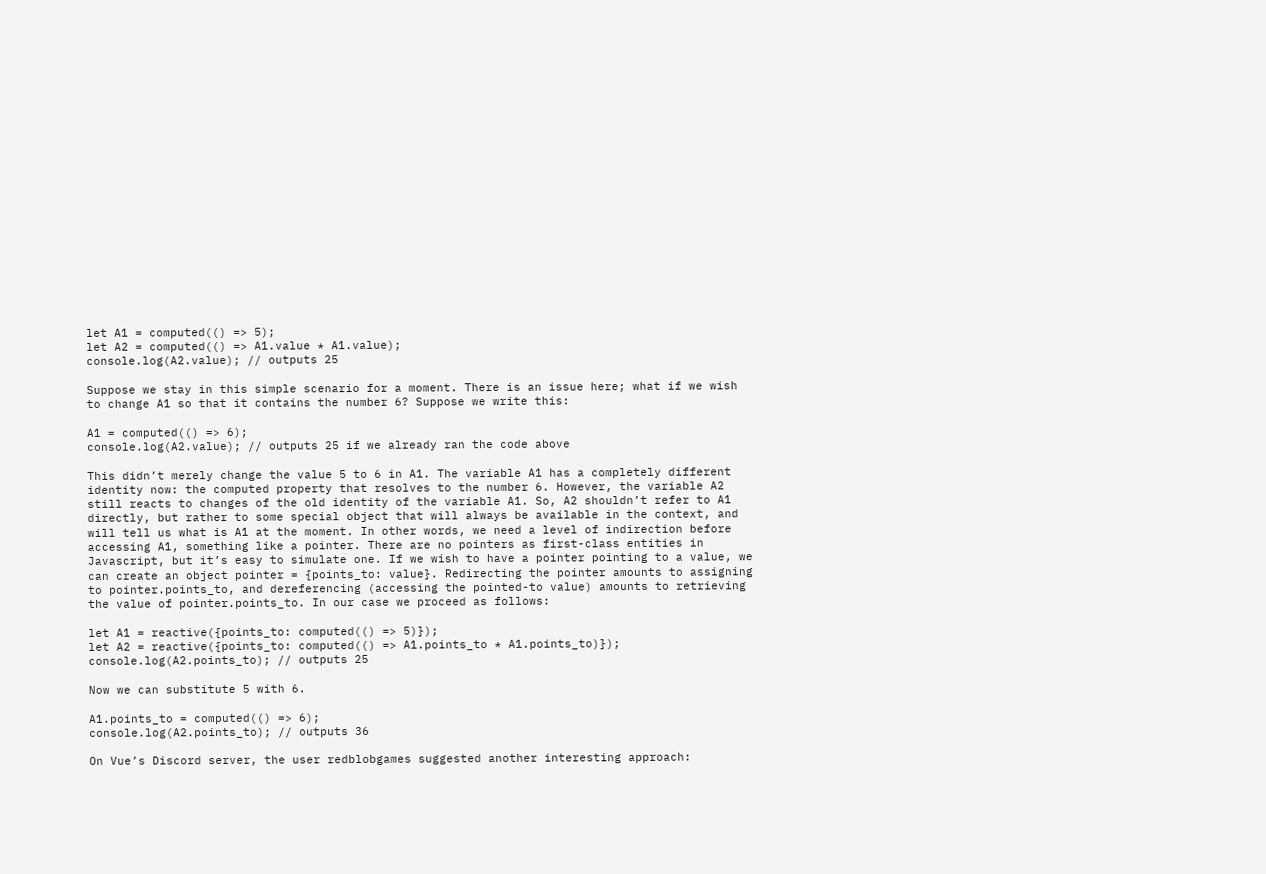let A1 = computed(() => 5);
let A2 = computed(() => A1.value * A1.value);
console.log(A2.value); // outputs 25

Suppose we stay in this simple scenario for a moment. There is an issue here; what if we wish to change A1 so that it contains the number 6? Suppose we write this:

A1 = computed(() => 6);
console.log(A2.value); // outputs 25 if we already ran the code above

This didn’t merely change the value 5 to 6 in A1. The variable A1 has a completely different identity now: the computed property that resolves to the number 6. However, the variable A2 still reacts to changes of the old identity of the variable A1. So, A2 shouldn’t refer to A1 directly, but rather to some special object that will always be available in the context, and will tell us what is A1 at the moment. In other words, we need a level of indirection before accessing A1, something like a pointer. There are no pointers as first-class entities in Javascript, but it’s easy to simulate one. If we wish to have a pointer pointing to a value, we can create an object pointer = {points_to: value}. Redirecting the pointer amounts to assigning to pointer.points_to, and dereferencing (accessing the pointed-to value) amounts to retrieving the value of pointer.points_to. In our case we proceed as follows:

let A1 = reactive({points_to: computed(() => 5)});
let A2 = reactive({points_to: computed(() => A1.points_to * A1.points_to)});
console.log(A2.points_to); // outputs 25

Now we can substitute 5 with 6.

A1.points_to = computed(() => 6);
console.log(A2.points_to); // outputs 36

On Vue’s Discord server, the user redblobgames suggested another interesting approach: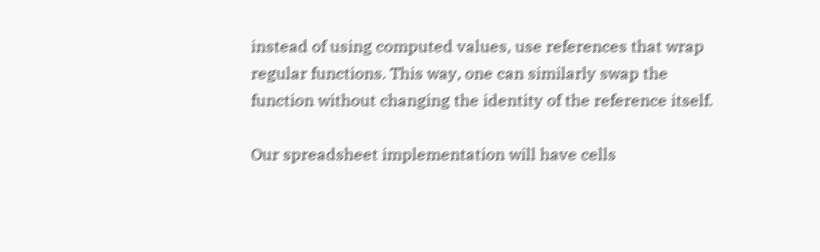instead of using computed values, use references that wrap regular functions. This way, one can similarly swap the function without changing the identity of the reference itself.

Our spreadsheet implementation will have cells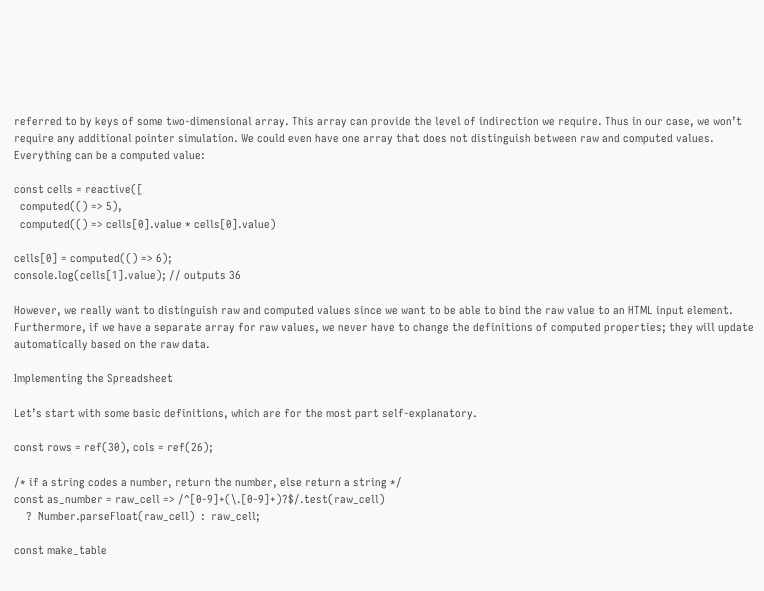referred to by keys of some two-dimensional array. This array can provide the level of indirection we require. Thus in our case, we won’t require any additional pointer simulation. We could even have one array that does not distinguish between raw and computed values. Everything can be a computed value:

const cells = reactive([
  computed(() => 5),
  computed(() => cells[0].value * cells[0].value)

cells[0] = computed(() => 6);
console.log(cells[1].value); // outputs 36

However, we really want to distinguish raw and computed values since we want to be able to bind the raw value to an HTML input element. Furthermore, if we have a separate array for raw values, we never have to change the definitions of computed properties; they will update automatically based on the raw data.

Implementing the Spreadsheet

Let’s start with some basic definitions, which are for the most part self-explanatory.

const rows = ref(30), cols = ref(26);

/* if a string codes a number, return the number, else return a string */
const as_number = raw_cell => /^[0-9]+(\.[0-9]+)?$/.test(raw_cell)
    ?  Number.parseFloat(raw_cell)  :  raw_cell;

const make_table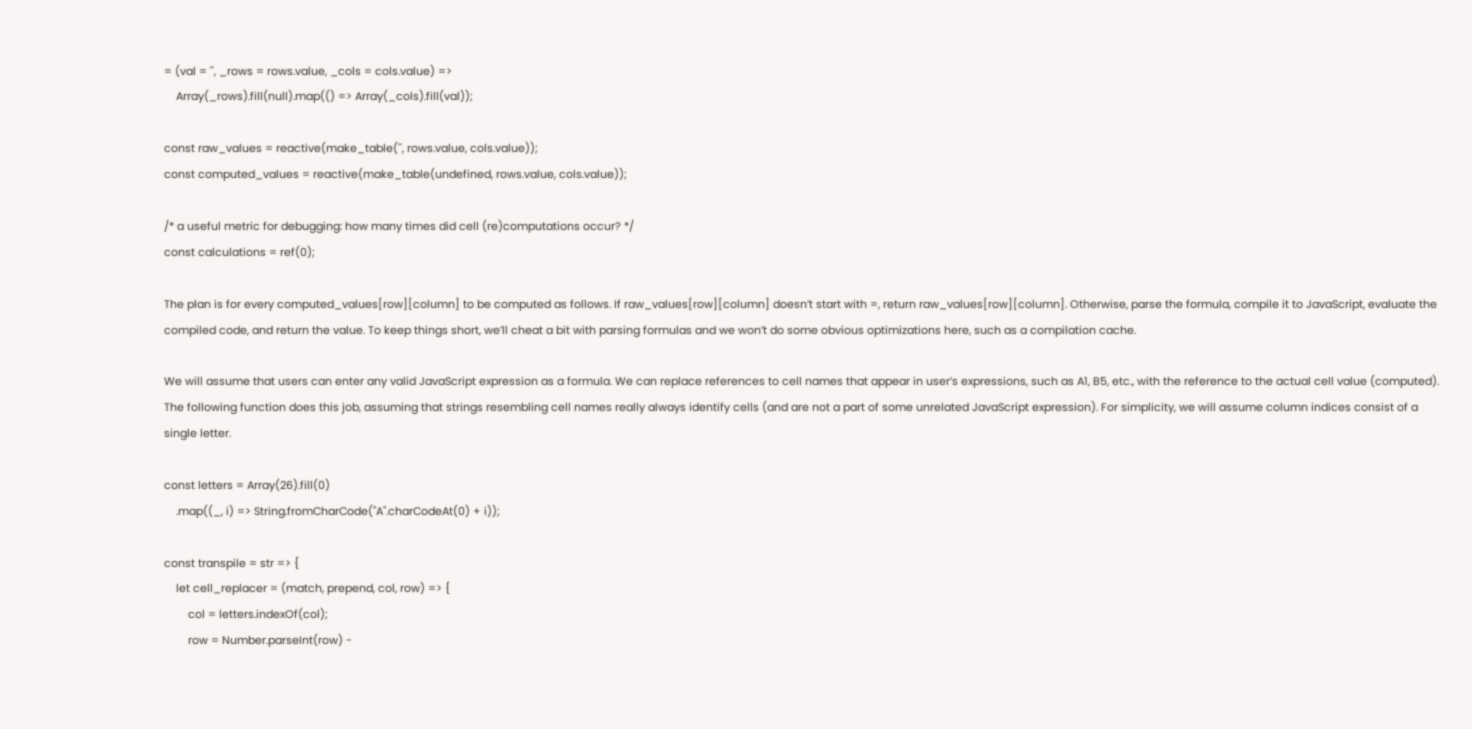= (val = '', _rows = rows.value, _cols = cols.value) =>
    Array(_rows).fill(null).map(() => Array(_cols).fill(val));

const raw_values = reactive(make_table('', rows.value, cols.value));
const computed_values = reactive(make_table(undefined, rows.value, cols.value));

/* a useful metric for debugging: how many times did cell (re)computations occur? */
const calculations = ref(0);

The plan is for every computed_values[row][column] to be computed as follows. If raw_values[row][column] doesn’t start with =, return raw_values[row][column]. Otherwise, parse the formula, compile it to JavaScript, evaluate the compiled code, and return the value. To keep things short, we’ll cheat a bit with parsing formulas and we won’t do some obvious optimizations here, such as a compilation cache.

We will assume that users can enter any valid JavaScript expression as a formula. We can replace references to cell names that appear in user’s expressions, such as A1, B5, etc., with the reference to the actual cell value (computed). The following function does this job, assuming that strings resembling cell names really always identify cells (and are not a part of some unrelated JavaScript expression). For simplicity, we will assume column indices consist of a single letter.

const letters = Array(26).fill(0)
    .map((_, i) => String.fromCharCode("A".charCodeAt(0) + i));

const transpile = str => {
    let cell_replacer = (match, prepend, col, row) => {
        col = letters.indexOf(col);
        row = Number.parseInt(row) -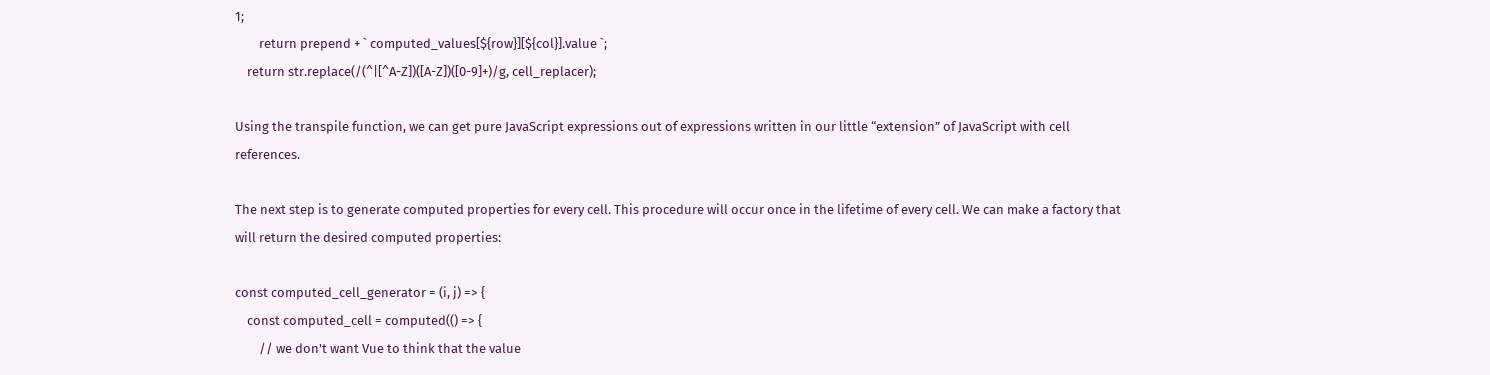1;
        return prepend + ` computed_values[${row}][${col}].value `;
    return str.replace(/(^|[^A-Z])([A-Z])([0-9]+)/g, cell_replacer);

Using the transpile function, we can get pure JavaScript expressions out of expressions written in our little “extension” of JavaScript with cell references.

The next step is to generate computed properties for every cell. This procedure will occur once in the lifetime of every cell. We can make a factory that will return the desired computed properties:

const computed_cell_generator = (i, j) => {
    const computed_cell = computed(() => {
        // we don't want Vue to think that the value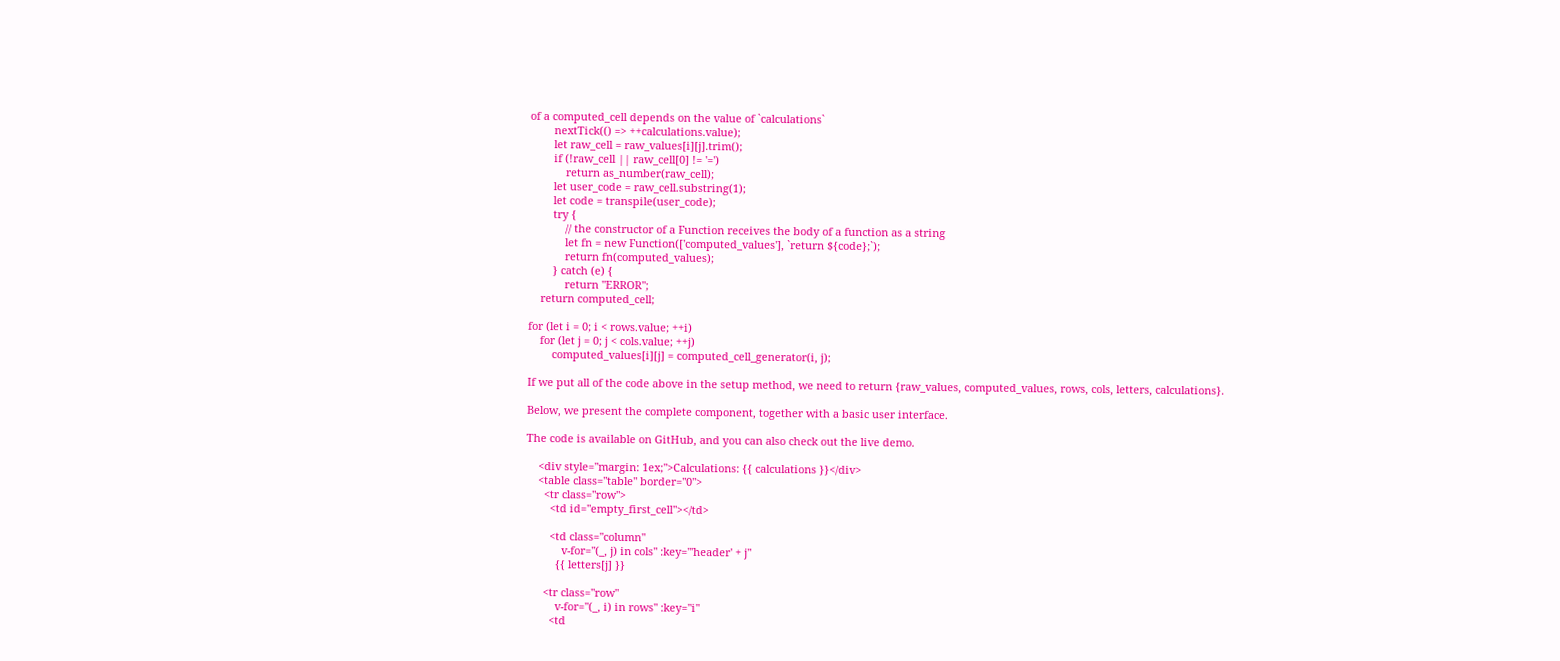of a computed_cell depends on the value of `calculations`
        nextTick(() => ++calculations.value);
        let raw_cell = raw_values[i][j].trim();
        if (!raw_cell || raw_cell[0] != '=')
            return as_number(raw_cell);
        let user_code = raw_cell.substring(1);
        let code = transpile(user_code);
        try {
            // the constructor of a Function receives the body of a function as a string
            let fn = new Function(['computed_values'], `return ${code};`);
            return fn(computed_values);
        } catch (e) {
            return "ERROR";
    return computed_cell;

for (let i = 0; i < rows.value; ++i)
    for (let j = 0; j < cols.value; ++j)
        computed_values[i][j] = computed_cell_generator(i, j);

If we put all of the code above in the setup method, we need to return {raw_values, computed_values, rows, cols, letters, calculations}.

Below, we present the complete component, together with a basic user interface.

The code is available on GitHub, and you can also check out the live demo.

    <div style="margin: 1ex;">Calculations: {{ calculations }}</div>
    <table class="table" border="0">
      <tr class="row">
        <td id="empty_first_cell"></td>

        <td class="column"
            v-for="(_, j) in cols" :key="'header' + j"
          {{ letters[j] }}

      <tr class="row"
          v-for="(_, i) in rows" :key="i"
        <td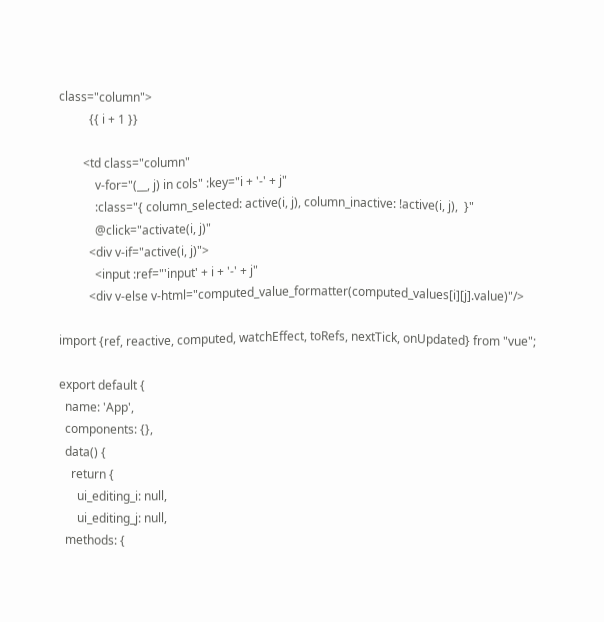class="column">
          {{ i + 1 }}

        <td class="column"
            v-for="(__, j) in cols" :key="i + '-' + j"
            :class="{ column_selected: active(i, j), column_inactive: !active(i, j),  }"
            @click="activate(i, j)"
          <div v-if="active(i, j)">
            <input :ref="'input' + i + '-' + j"
          <div v-else v-html="computed_value_formatter(computed_values[i][j].value)"/>

import {ref, reactive, computed, watchEffect, toRefs, nextTick, onUpdated} from "vue";

export default {
  name: 'App',
  components: {},
  data() {
    return {
      ui_editing_i: null,
      ui_editing_j: null,
  methods: {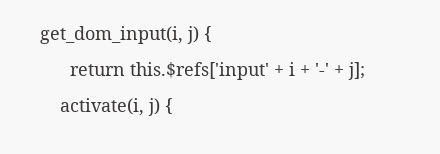get_dom_input(i, j) {
      return this.$refs['input' + i + '-' + j];
    activate(i, j) {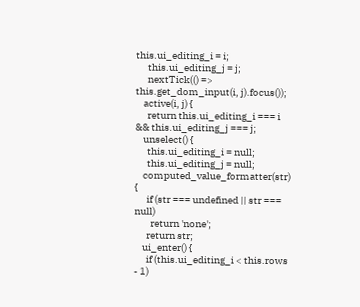this.ui_editing_i = i;
      this.ui_editing_j = j;
      nextTick(() => this.get_dom_input(i, j).focus());
    active(i, j) {
      return this.ui_editing_i === i && this.ui_editing_j === j;
    unselect() {
      this.ui_editing_i = null;
      this.ui_editing_j = null;
    computed_value_formatter(str) {
      if (str === undefined || str === null)
        return 'none';
      return str;
    ui_enter() {
      if (this.ui_editing_i < this.rows - 1)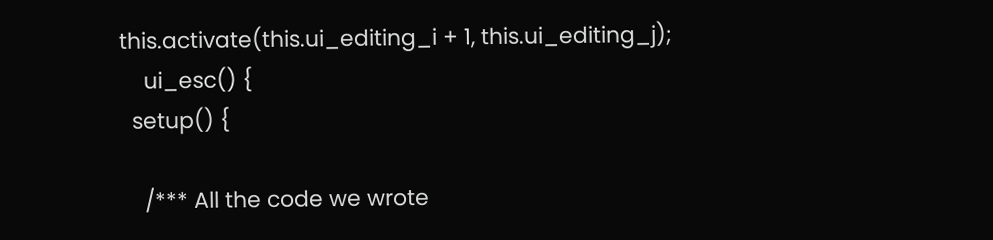this.activate(this.ui_editing_i + 1, this.ui_editing_j);
    ui_esc() {
  setup() {

    /*** All the code we wrote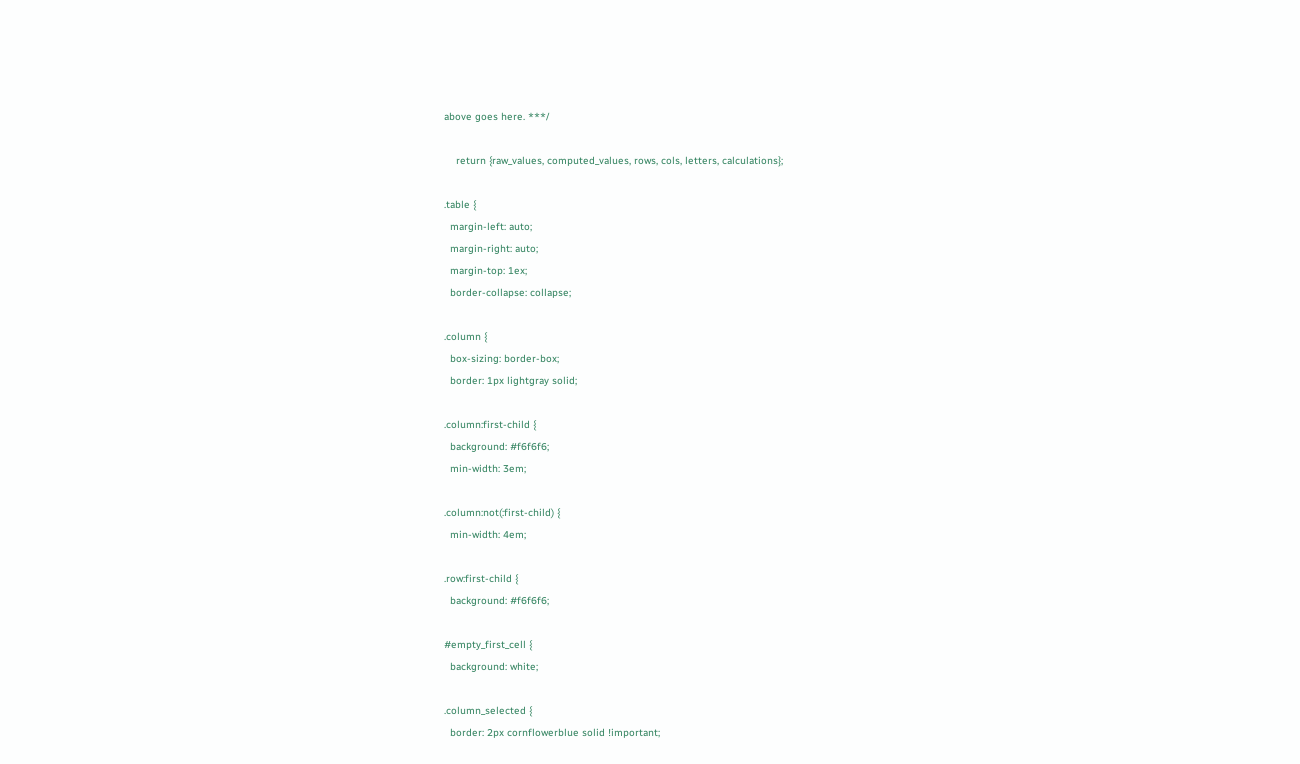above goes here. ***/

    return {raw_values, computed_values, rows, cols, letters, calculations};

.table {
  margin-left: auto;
  margin-right: auto;
  margin-top: 1ex;
  border-collapse: collapse;

.column {
  box-sizing: border-box;
  border: 1px lightgray solid;

.column:first-child {
  background: #f6f6f6;
  min-width: 3em;

.column:not(:first-child) {
  min-width: 4em;

.row:first-child {
  background: #f6f6f6;

#empty_first_cell {
  background: white;

.column_selected {
  border: 2px cornflowerblue solid !important;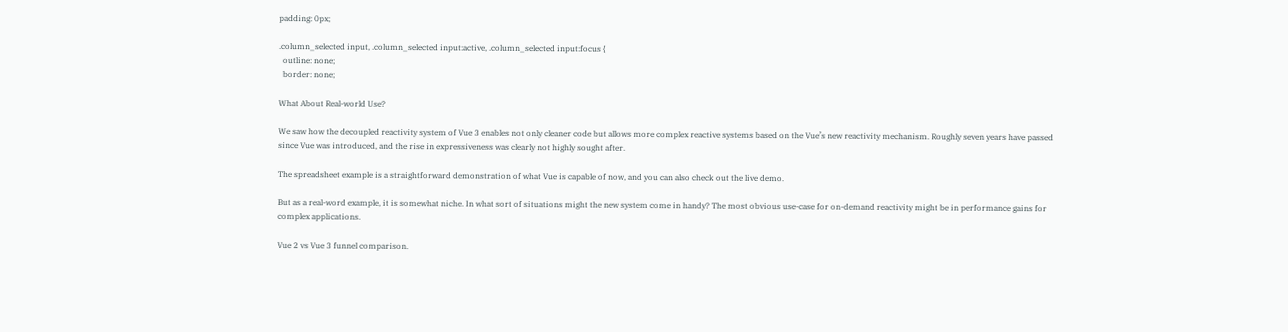padding: 0px;

.column_selected input, .column_selected input:active, .column_selected input:focus {
  outline: none;
  border: none;

What About Real-world Use?

We saw how the decoupled reactivity system of Vue 3 enables not only cleaner code but allows more complex reactive systems based on the Vue’s new reactivity mechanism. Roughly seven years have passed since Vue was introduced, and the rise in expressiveness was clearly not highly sought after.

The spreadsheet example is a straightforward demonstration of what Vue is capable of now, and you can also check out the live demo.

But as a real-word example, it is somewhat niche. In what sort of situations might the new system come in handy? The most obvious use-case for on-demand reactivity might be in performance gains for complex applications.

Vue 2 vs Vue 3 funnel comparison.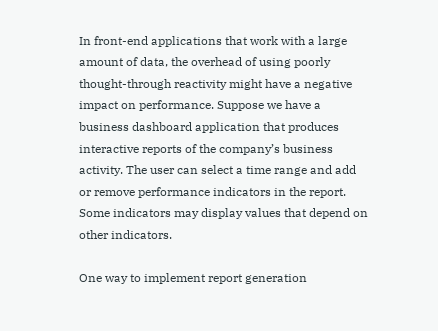In front-end applications that work with a large amount of data, the overhead of using poorly thought-through reactivity might have a negative impact on performance. Suppose we have a business dashboard application that produces interactive reports of the company’s business activity. The user can select a time range and add or remove performance indicators in the report. Some indicators may display values that depend on other indicators.

One way to implement report generation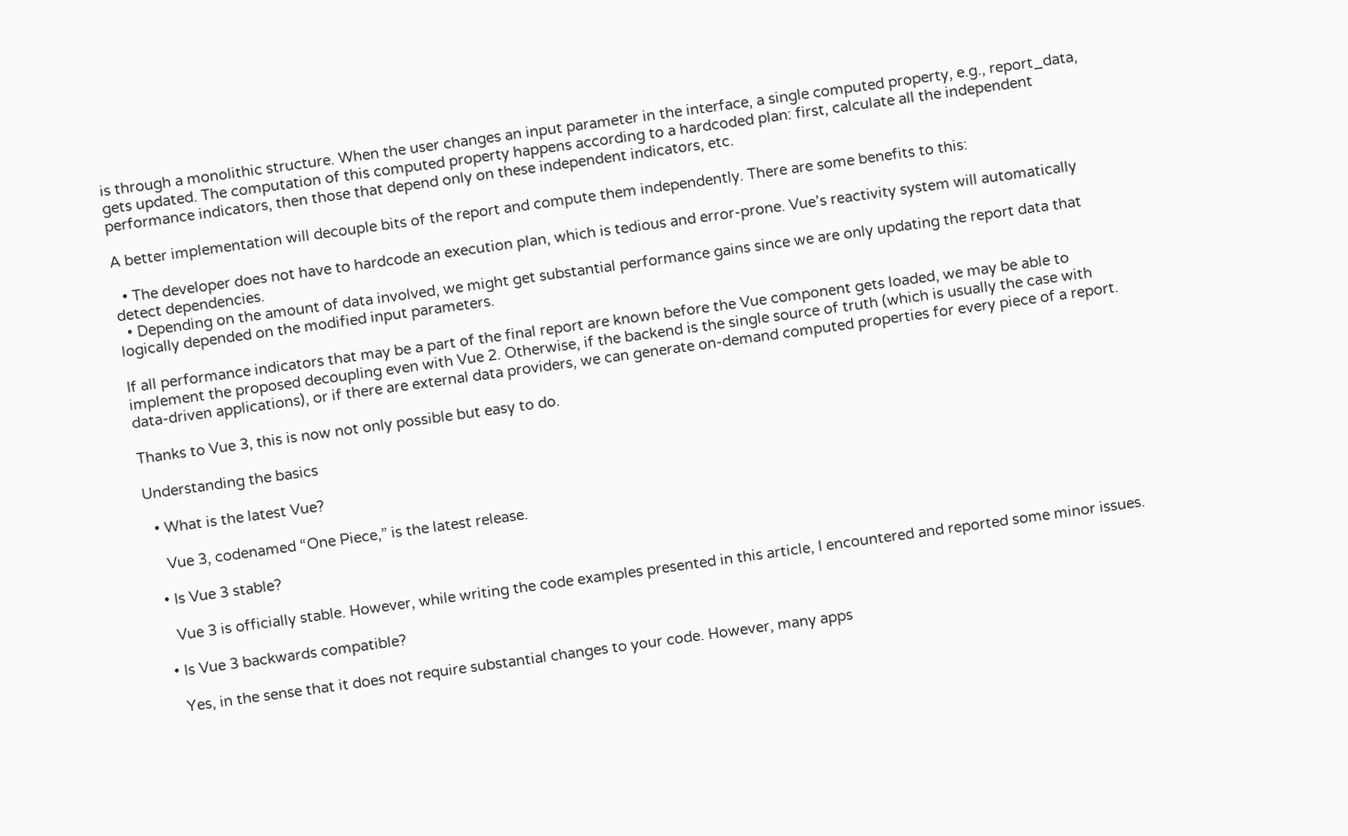is through a monolithic structure. When the user changes an input parameter in the interface, a single computed property, e.g., report_data, gets updated. The computation of this computed property happens according to a hardcoded plan: first, calculate all the independent performance indicators, then those that depend only on these independent indicators, etc.

A better implementation will decouple bits of the report and compute them independently. There are some benefits to this:

  • The developer does not have to hardcode an execution plan, which is tedious and error-prone. Vue’s reactivity system will automatically detect dependencies.
  • Depending on the amount of data involved, we might get substantial performance gains since we are only updating the report data that logically depended on the modified input parameters.

If all performance indicators that may be a part of the final report are known before the Vue component gets loaded, we may be able to implement the proposed decoupling even with Vue 2. Otherwise, if the backend is the single source of truth (which is usually the case with data-driven applications), or if there are external data providers, we can generate on-demand computed properties for every piece of a report.

Thanks to Vue 3, this is now not only possible but easy to do.

Understanding the basics

  • What is the latest Vue?

    Vue 3, codenamed “One Piece,” is the latest release.

  • Is Vue 3 stable?

    Vue 3 is officially stable. However, while writing the code examples presented in this article, I encountered and reported some minor issues.

  • Is Vue 3 backwards compatible?

    Yes, in the sense that it does not require substantial changes to your code. However, many apps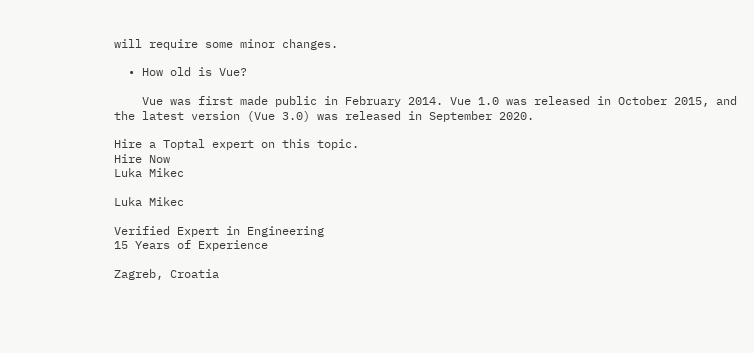will require some minor changes.

  • How old is Vue?

    Vue was first made public in February 2014. Vue 1.0 was released in October 2015, and the latest version (Vue 3.0) was released in September 2020.

Hire a Toptal expert on this topic.
Hire Now
Luka Mikec

Luka Mikec

Verified Expert in Engineering
15 Years of Experience

Zagreb, Croatia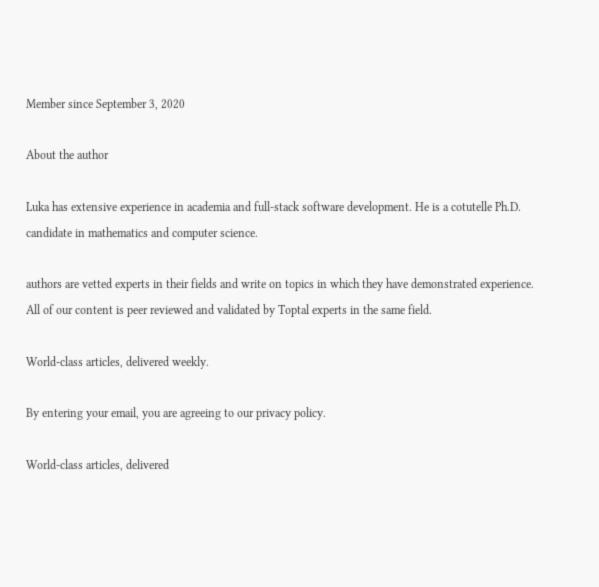Member since September 3, 2020

About the author

Luka has extensive experience in academia and full-stack software development. He is a cotutelle Ph.D. candidate in mathematics and computer science.

authors are vetted experts in their fields and write on topics in which they have demonstrated experience. All of our content is peer reviewed and validated by Toptal experts in the same field.

World-class articles, delivered weekly.

By entering your email, you are agreeing to our privacy policy.

World-class articles, delivered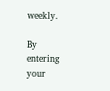weekly.

By entering your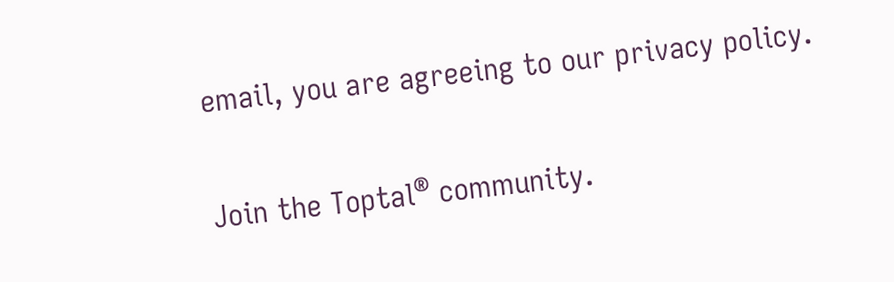email, you are agreeing to our privacy policy.

Join the Toptal® community.